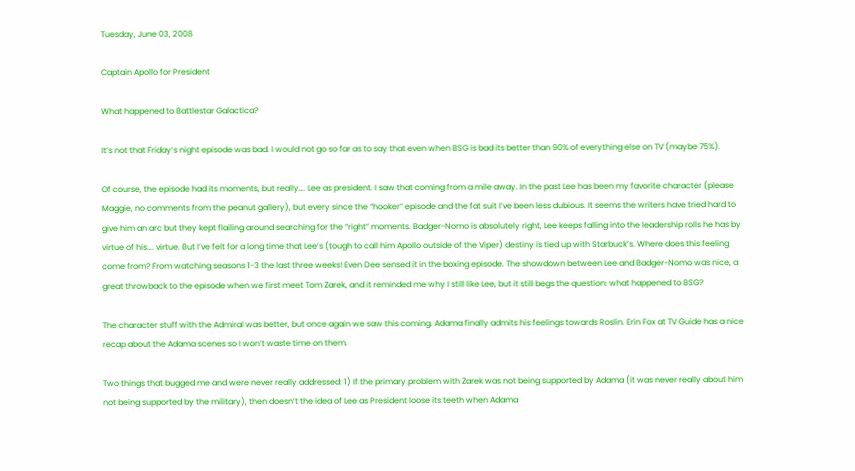Tuesday, June 03, 2008

Captain Apollo for President

What happened to Battlestar Galactica?

It’s not that Friday’s night episode was bad. I would not go so far as to say that even when BSG is bad its better than 90% of everything else on TV (maybe 75%).

Of course, the episode had its moments, but really…. Lee as president. I saw that coming from a mile away. In the past Lee has been my favorite character (please Maggie, no comments from the peanut gallery), but every since the “hooker” episode and the fat suit I’ve been less dubious. It seems the writers have tried hard to give him an arc but they kept flailing around searching for the “right” moments. Badger-Nomo is absolutely right, Lee keeps falling into the leadership rolls he has by virtue of his…. virtue. But I’ve felt for a long time that Lee’s (tough to call him Apollo outside of the Viper) destiny is tied up with Starbuck’s. Where does this feeling come from? From watching seasons 1-3 the last three weeks! Even Dee sensed it in the boxing episode. The showdown between Lee and Badger-Nomo was nice, a great throwback to the episode when we first meet Tom Zarek, and it reminded me why I still like Lee, but it still begs the question: what happened to BSG?

The character stuff with the Admiral was better, but once again we saw this coming. Adama finally admits his feelings towards Roslin. Erin Fox at TV Guide has a nice recap about the Adama scenes so I won’t waste time on them.

Two things that bugged me and were never really addressed: 1) If the primary problem with Zarek was not being supported by Adama (it was never really about him not being supported by the military), then doesn’t the idea of Lee as President loose its teeth when Adama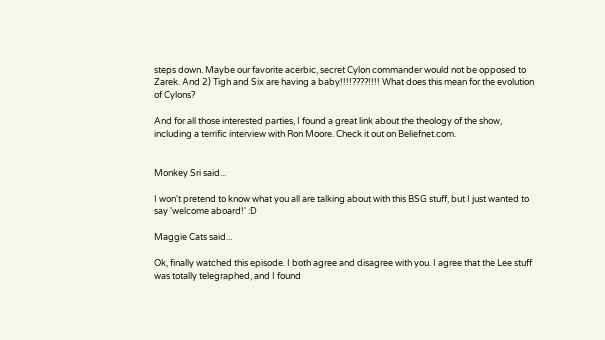steps down. Maybe our favorite acerbic, secret Cylon commander would not be opposed to Zarek. And 2) Tigh and Six are having a baby!!!!????!!!! What does this mean for the evolution of Cylons?

And for all those interested parties, I found a great link about the theology of the show, including a terrific interview with Ron Moore. Check it out on Beliefnet.com.


Monkey Sri said...

I won't pretend to know what you all are talking about with this BSG stuff, but I just wanted to say 'welcome aboard!' :D

Maggie Cats said...

Ok, finally watched this episode. I both agree and disagree with you. I agree that the Lee stuff was totally telegraphed, and I found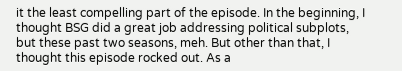it the least compelling part of the episode. In the beginning, I thought BSG did a great job addressing political subplots, but these past two seasons, meh. But other than that, I thought this episode rocked out. As a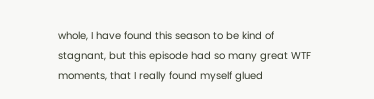whole, I have found this season to be kind of stagnant, but this episode had so many great WTF moments, that I really found myself glued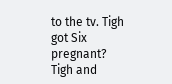to the tv. Tigh got Six pregnant? Tigh and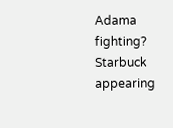Adama fighting? Starbuck appearing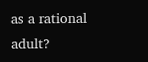as a rational adult?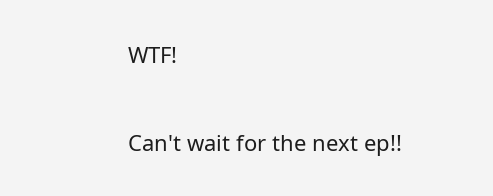WTF!

Can't wait for the next ep!!